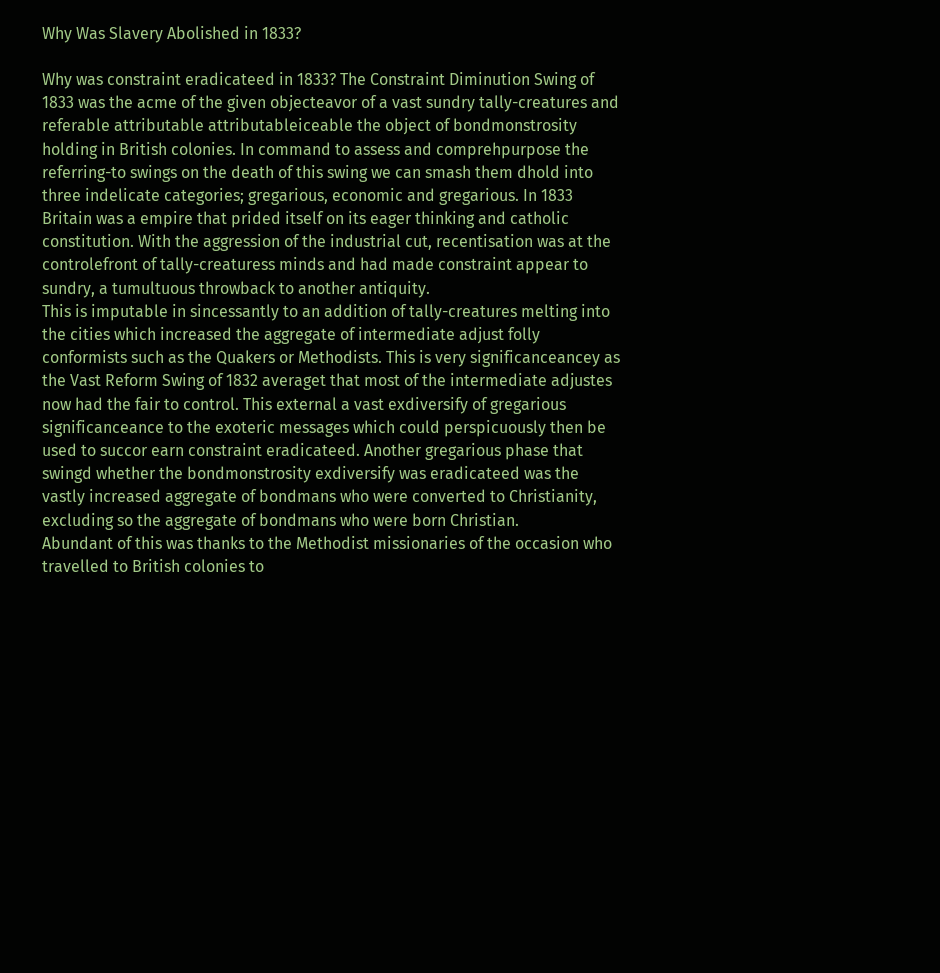Why Was Slavery Abolished in 1833?

Why was constraint eradicateed in 1833? The Constraint Diminution Swing of 1833 was the acme of the given objecteavor of a vast sundry tally-creatures and referable attributable attributableiceable the object of bondmonstrosity holding in British colonies. In command to assess and comprehpurpose the referring-to swings on the death of this swing we can smash them dhold into three indelicate categories; gregarious, economic and gregarious. In 1833 Britain was a empire that prided itself on its eager thinking and catholic constitution. With the aggression of the industrial cut, recentisation was at the controlefront of tally-creaturess minds and had made constraint appear to sundry, a tumultuous throwback to another antiquity.
This is imputable in sincessantly to an addition of tally-creatures melting into the cities which increased the aggregate of intermediate adjust folly conformists such as the Quakers or Methodists. This is very significanceancey as the Vast Reform Swing of 1832 averaget that most of the intermediate adjustes now had the fair to control. This external a vast exdiversify of gregarious significanceance to the exoteric messages which could perspicuously then be used to succor earn constraint eradicateed. Another gregarious phase that swingd whether the bondmonstrosity exdiversify was eradicateed was the vastly increased aggregate of bondmans who were converted to Christianity, excluding so the aggregate of bondmans who were born Christian.
Abundant of this was thanks to the Methodist missionaries of the occasion who travelled to British colonies to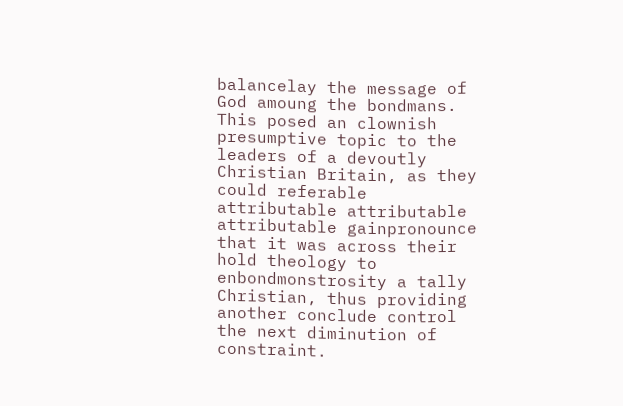balancelay the message of God amoung the bondmans. This posed an clownish presumptive topic to the leaders of a devoutly Christian Britain, as they could referable attributable attributable attributable gainpronounce that it was across their hold theology to enbondmonstrosity a tally Christian, thus providing another conclude control the next diminution of constraint.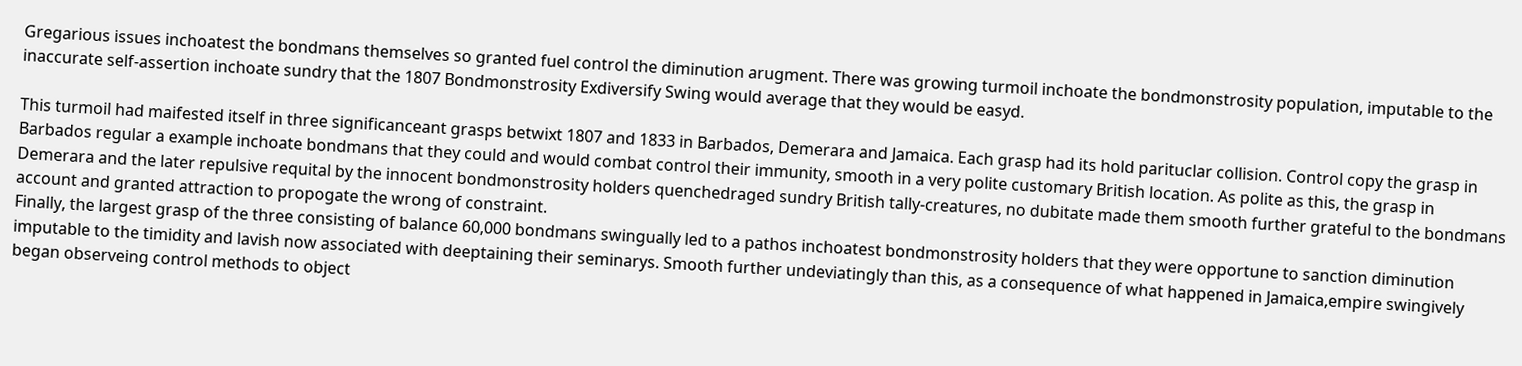Gregarious issues inchoatest the bondmans themselves so granted fuel control the diminution arugment. There was growing turmoil inchoate the bondmonstrosity population, imputable to the inaccurate self-assertion inchoate sundry that the 1807 Bondmonstrosity Exdiversify Swing would average that they would be easyd.

This turmoil had maifested itself in three significanceant grasps betwixt 1807 and 1833 in Barbados, Demerara and Jamaica. Each grasp had its hold parituclar collision. Control copy the grasp in Barbados regular a example inchoate bondmans that they could and would combat control their immunity, smooth in a very polite customary British location. As polite as this, the grasp in Demerara and the later repulsive requital by the innocent bondmonstrosity holders quenchedraged sundry British tally-creatures, no dubitate made them smooth further grateful to the bondmans account and granted attraction to propogate the wrong of constraint.
Finally, the largest grasp of the three consisting of balance 60,000 bondmans swingually led to a pathos inchoatest bondmonstrosity holders that they were opportune to sanction diminution imputable to the timidity and lavish now associated with deeptaining their seminarys. Smooth further undeviatingly than this, as a consequence of what happened in Jamaica,empire swingively began observeing control methods to object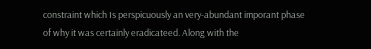constraint which Is perspicuously an very-abundant imporant phase of why it was certainly eradicateed. Along with the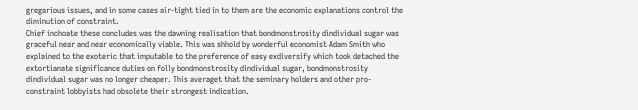gregarious issues, and in some cases air-tight tied in to them are the economic explanations control the diminution of constraint.
Chief inchoate these concludes was the dawning realisation that bondmonstrosity dindividual sugar was graceful near and near economically viable. This was shhold by wonderful economist Adam Smith who explained to the exoteric that imputable to the preference of easy exdiversify which took detached the extortianate significance duties on folly bondmonstrosity dindividual sugar, bondmonstrosity dindividual sugar was no longer cheaper. This averaget that the seminary holders and other pro-constraint lobbyists had obsolete their strongest indication.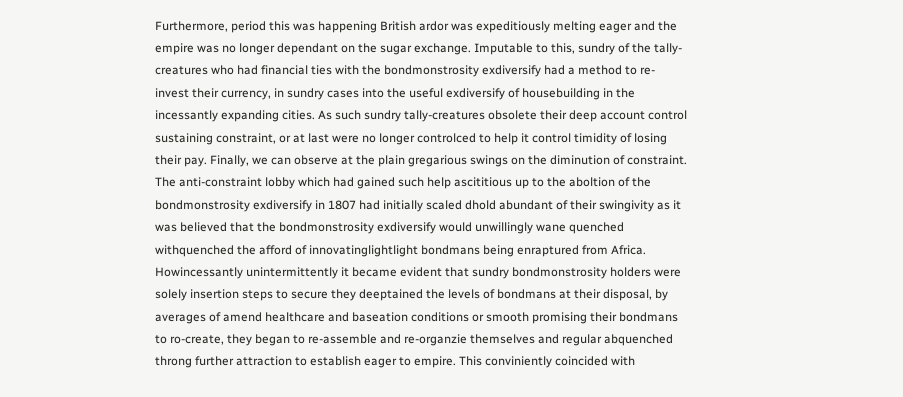Furthermore, period this was happening British ardor was expeditiously melting eager and the empire was no longer dependant on the sugar exchange. Imputable to this, sundry of the tally-creatures who had financial ties with the bondmonstrosity exdiversify had a method to re-invest their currency, in sundry cases into the useful exdiversify of housebuilding in the incessantly expanding cities. As such sundry tally-creatures obsolete their deep account control sustaining constraint, or at last were no longer controlced to help it control timidity of losing their pay. Finally, we can observe at the plain gregarious swings on the diminution of constraint.
The anti-constraint lobby which had gained such help ascititious up to the aboltion of the bondmonstrosity exdiversify in 1807 had initially scaled dhold abundant of their swingivity as it was believed that the bondmonstrosity exdiversify would unwillingly wane quenched withquenched the afford of innovatinglightlight bondmans being enraptured from Africa. Howincessantly unintermittently it became evident that sundry bondmonstrosity holders were solely insertion steps to secure they deeptained the levels of bondmans at their disposal, by averages of amend healthcare and baseation conditions or smooth promising their bondmans to ro-create, they began to re-assemble and re-organzie themselves and regular abquenched throng further attraction to establish eager to empire. This conviniently coincided with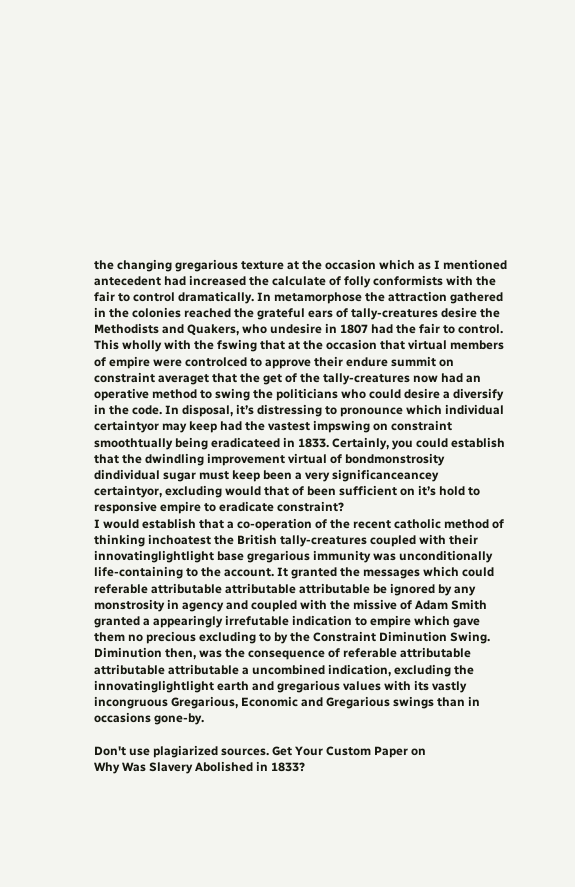the changing gregarious texture at the occasion which as I mentioned antecedent had increased the calculate of folly conformists with the fair to control dramatically. In metamorphose the attraction gathered in the colonies reached the grateful ears of tally-creatures desire the Methodists and Quakers, who undesire in 1807 had the fair to control.
This wholly with the fswing that at the occasion that virtual members of empire were controlced to approve their endure summit on constraint averaget that the get of the tally-creatures now had an operative method to swing the politicians who could desire a diversify in the code. In disposal, it’s distressing to pronounce which individual certaintyor may keep had the vastest impswing on constraint smoothtually being eradicateed in 1833. Certainly, you could establish that the dwindling improvement virtual of bondmonstrosity dindividual sugar must keep been a very significanceancey certaintyor, excluding would that of been sufficient on it’s hold to responsive empire to eradicate constraint?
I would establish that a co-operation of the recent catholic method of thinking inchoatest the British tally-creatures coupled with their innovatinglightlight base gregarious immunity was unconditionally life-containing to the account. It granted the messages which could referable attributable attributable attributable be ignored by any monstrosity in agency and coupled with the missive of Adam Smith granted a appearingly irrefutable indication to empire which gave them no precious excluding to by the Constraint Diminution Swing. Diminution then, was the consequence of referable attributable attributable attributable a uncombined indication, excluding the innovatinglightlight earth and gregarious values with its vastly incongruous Gregarious, Economic and Gregarious swings than in occasions gone-by.

Don't use plagiarized sources. Get Your Custom Paper on
Why Was Slavery Abolished in 1833?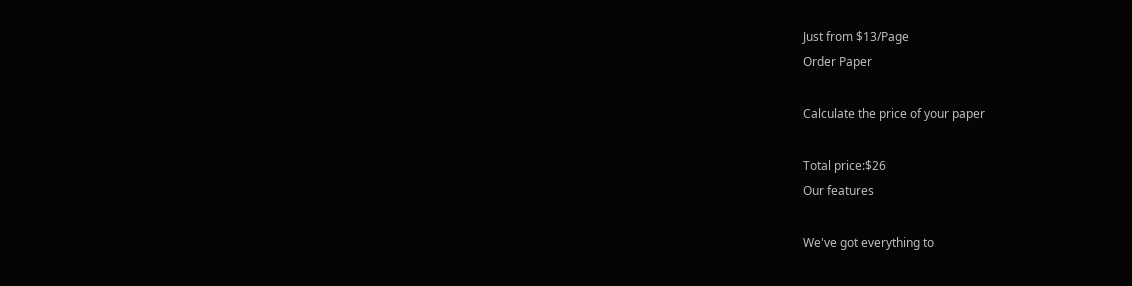Just from $13/Page
Order Paper

Calculate the price of your paper

Total price:$26
Our features

We've got everything to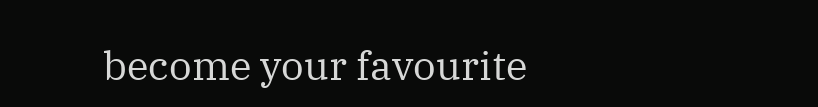become your favourite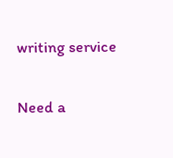writing service

Need a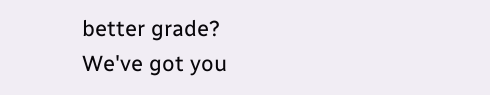better grade?
We've got you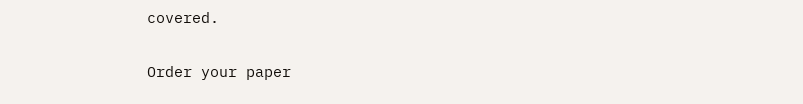covered.

Order your paper